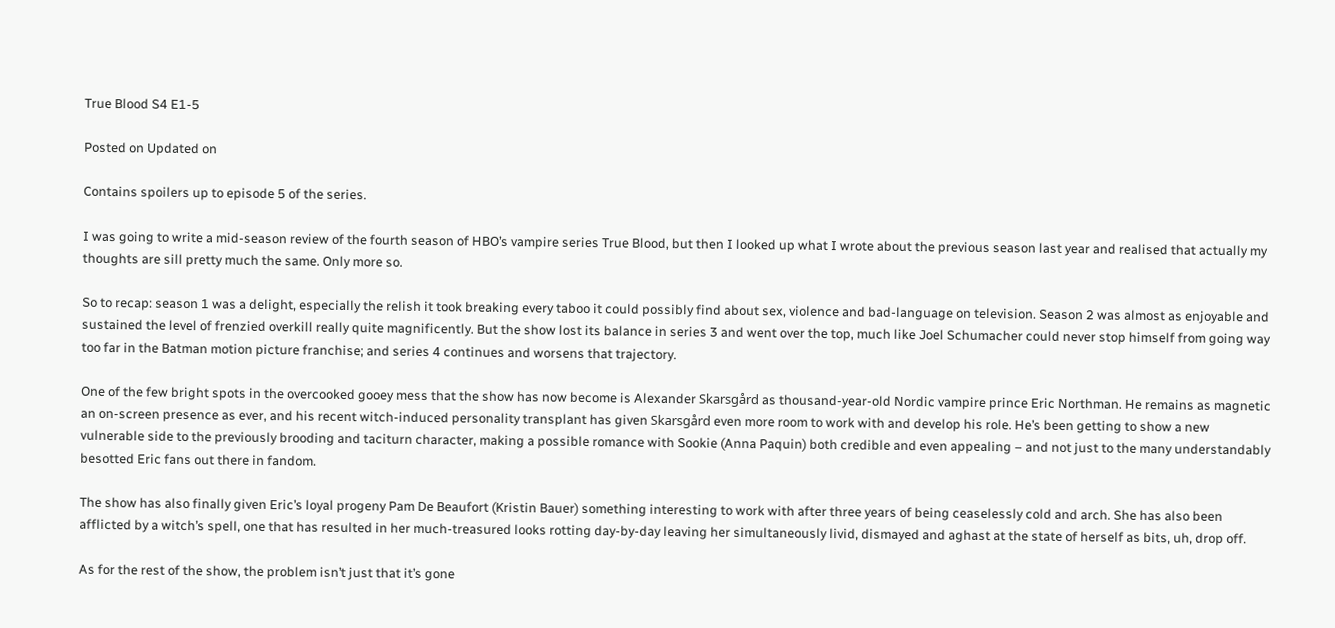True Blood S4 E1-5

Posted on Updated on

Contains spoilers up to episode 5 of the series.

I was going to write a mid-season review of the fourth season of HBO’s vampire series True Blood, but then I looked up what I wrote about the previous season last year and realised that actually my thoughts are sill pretty much the same. Only more so.

So to recap: season 1 was a delight, especially the relish it took breaking every taboo it could possibly find about sex, violence and bad-language on television. Season 2 was almost as enjoyable and sustained the level of frenzied overkill really quite magnificently. But the show lost its balance in series 3 and went over the top, much like Joel Schumacher could never stop himself from going way too far in the Batman motion picture franchise; and series 4 continues and worsens that trajectory.

One of the few bright spots in the overcooked gooey mess that the show has now become is Alexander Skarsgård as thousand-year-old Nordic vampire prince Eric Northman. He remains as magnetic an on-screen presence as ever, and his recent witch-induced personality transplant has given Skarsgård even more room to work with and develop his role. He’s been getting to show a new vulnerable side to the previously brooding and taciturn character, making a possible romance with Sookie (Anna Paquin) both credible and even appealing – and not just to the many understandably besotted Eric fans out there in fandom.

The show has also finally given Eric’s loyal progeny Pam De Beaufort (Kristin Bauer) something interesting to work with after three years of being ceaselessly cold and arch. She has also been afflicted by a witch’s spell, one that has resulted in her much-treasured looks rotting day-by-day leaving her simultaneously livid, dismayed and aghast at the state of herself as bits, uh, drop off.

As for the rest of the show, the problem isn’t just that it’s gone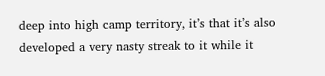deep into high camp territory, it’s that it’s also developed a very nasty streak to it while it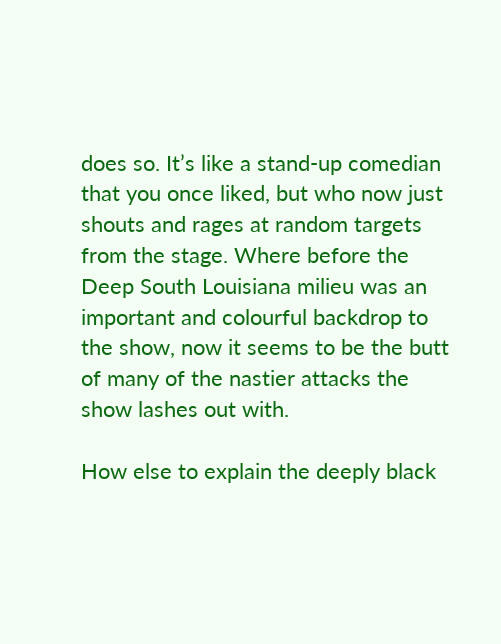does so. It’s like a stand-up comedian that you once liked, but who now just shouts and rages at random targets from the stage. Where before the Deep South Louisiana milieu was an important and colourful backdrop to the show, now it seems to be the butt of many of the nastier attacks the show lashes out with.

How else to explain the deeply black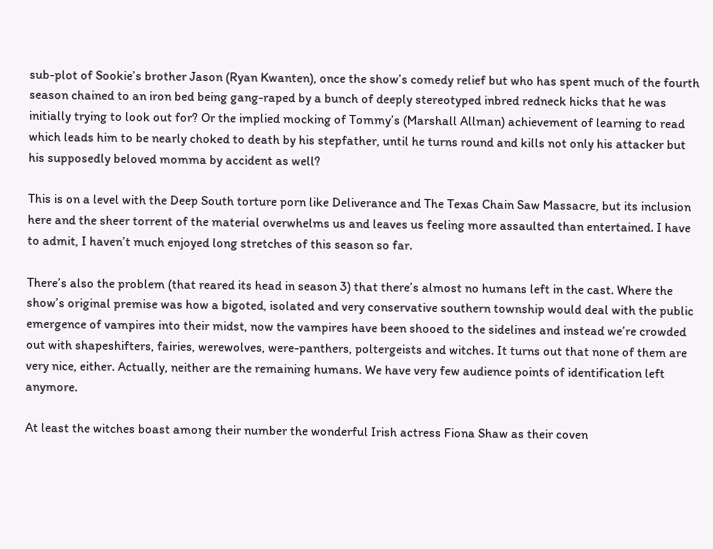sub-plot of Sookie’s brother Jason (Ryan Kwanten), once the show’s comedy relief but who has spent much of the fourth season chained to an iron bed being gang-raped by a bunch of deeply stereotyped inbred redneck hicks that he was initially trying to look out for? Or the implied mocking of Tommy’s (Marshall Allman) achievement of learning to read which leads him to be nearly choked to death by his stepfather, until he turns round and kills not only his attacker but his supposedly beloved momma by accident as well?

This is on a level with the Deep South torture porn like Deliverance and The Texas Chain Saw Massacre, but its inclusion here and the sheer torrent of the material overwhelms us and leaves us feeling more assaulted than entertained. I have to admit, I haven’t much enjoyed long stretches of this season so far.

There’s also the problem (that reared its head in season 3) that there’s almost no humans left in the cast. Where the show’s original premise was how a bigoted, isolated and very conservative southern township would deal with the public emergence of vampires into their midst, now the vampires have been shooed to the sidelines and instead we’re crowded out with shapeshifters, fairies, werewolves, were-panthers, poltergeists and witches. It turns out that none of them are very nice, either. Actually, neither are the remaining humans. We have very few audience points of identification left anymore.

At least the witches boast among their number the wonderful Irish actress Fiona Shaw as their coven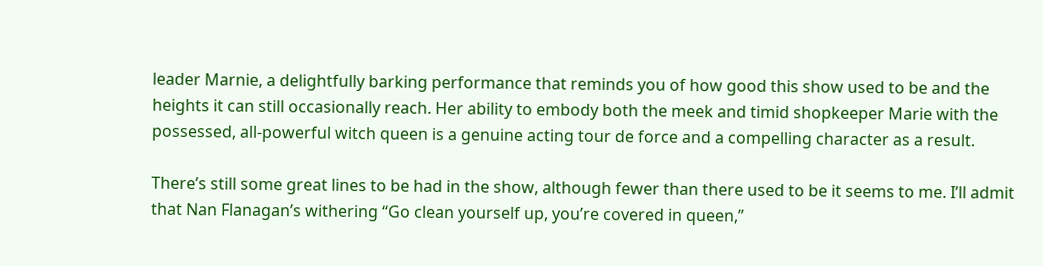leader Marnie, a delightfully barking performance that reminds you of how good this show used to be and the heights it can still occasionally reach. Her ability to embody both the meek and timid shopkeeper Marie with the possessed, all-powerful witch queen is a genuine acting tour de force and a compelling character as a result.

There’s still some great lines to be had in the show, although fewer than there used to be it seems to me. I’ll admit that Nan Flanagan’s withering “Go clean yourself up, you’re covered in queen,”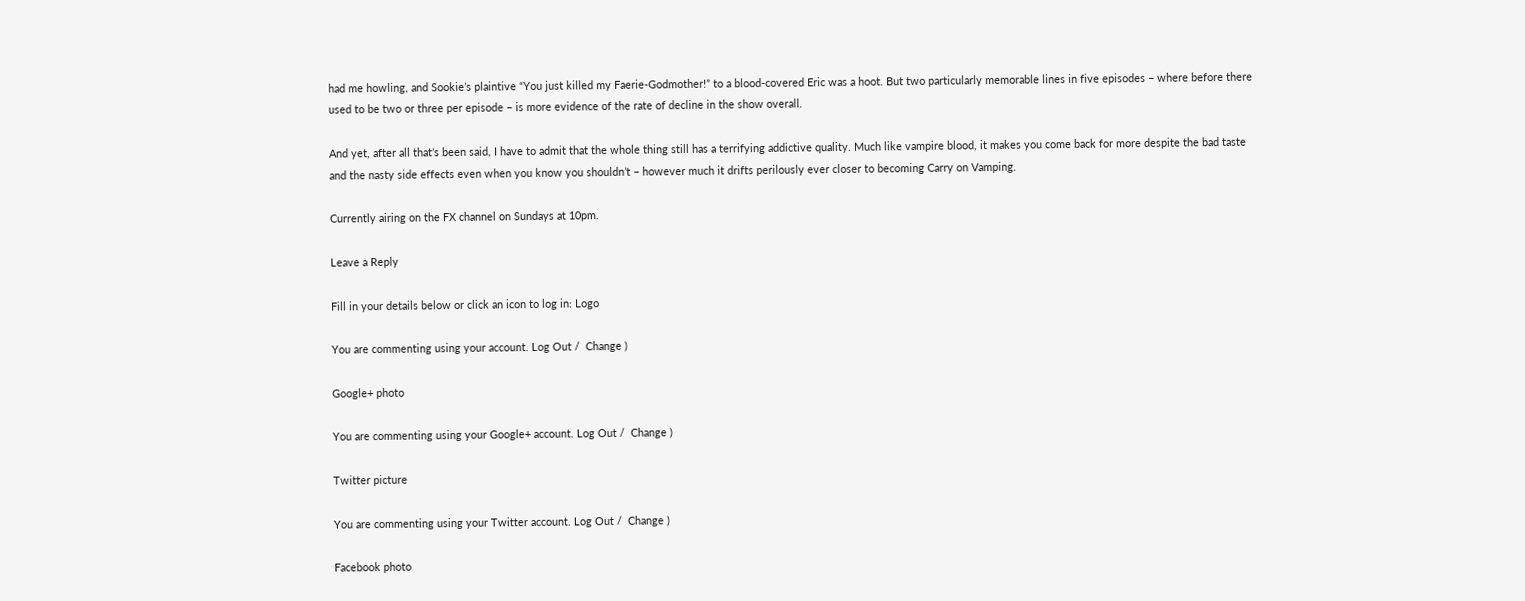had me howling, and Sookie’s plaintive “You just killed my Faerie-Godmother!” to a blood-covered Eric was a hoot. But two particularly memorable lines in five episodes – where before there used to be two or three per episode – is more evidence of the rate of decline in the show overall.

And yet, after all that’s been said, I have to admit that the whole thing still has a terrifying addictive quality. Much like vampire blood, it makes you come back for more despite the bad taste and the nasty side effects even when you know you shouldn’t – however much it drifts perilously ever closer to becoming Carry on Vamping.

Currently airing on the FX channel on Sundays at 10pm.

Leave a Reply

Fill in your details below or click an icon to log in: Logo

You are commenting using your account. Log Out /  Change )

Google+ photo

You are commenting using your Google+ account. Log Out /  Change )

Twitter picture

You are commenting using your Twitter account. Log Out /  Change )

Facebook photo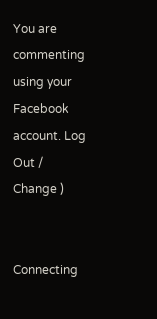You are commenting using your Facebook account. Log Out /  Change )


Connecting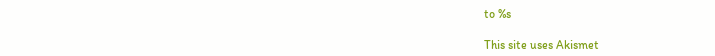to %s

This site uses Akismet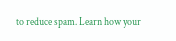to reduce spam. Learn how your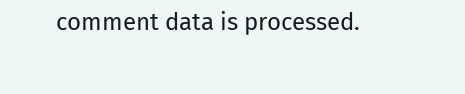comment data is processed.